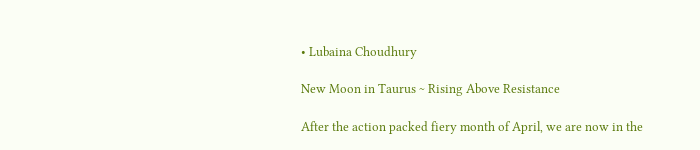• Lubaina Choudhury

New Moon in Taurus ~ Rising Above Resistance

After the action packed fiery month of April, we are now in the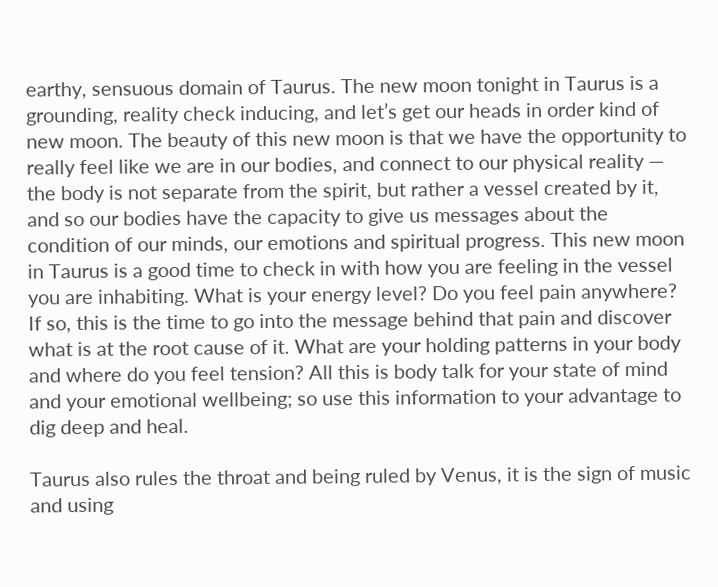earthy, sensuous domain of Taurus. The new moon tonight in Taurus is a grounding, reality check inducing, and let’s get our heads in order kind of new moon. The beauty of this new moon is that we have the opportunity to really feel like we are in our bodies, and connect to our physical reality — the body is not separate from the spirit, but rather a vessel created by it, and so our bodies have the capacity to give us messages about the condition of our minds, our emotions and spiritual progress. This new moon in Taurus is a good time to check in with how you are feeling in the vessel you are inhabiting. What is your energy level? Do you feel pain anywhere? If so, this is the time to go into the message behind that pain and discover what is at the root cause of it. What are your holding patterns in your body and where do you feel tension? All this is body talk for your state of mind and your emotional wellbeing; so use this information to your advantage to dig deep and heal.

Taurus also rules the throat and being ruled by Venus, it is the sign of music and using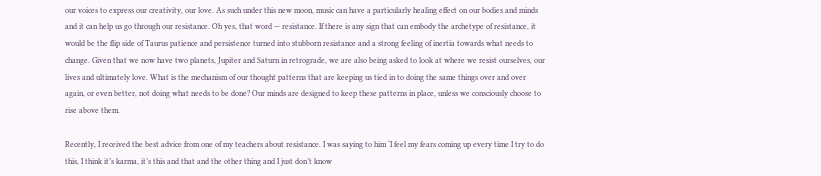our voices to express our creativity, our love. As such under this new moon, music can have a particularly healing effect on our bodies and minds and it can help us go through our resistance. Oh yes, that word — resistance. If there is any sign that can embody the archetype of resistance, it would be the flip side of Taurus patience and persistence turned into stubborn resistance and a strong feeling of inertia towards what needs to change. Given that we now have two planets, Jupiter and Saturn in retrograde, we are also being asked to look at where we resist ourselves, our lives and ultimately love. What is the mechanism of our thought patterns that are keeping us tied in to doing the same things over and over again, or even better, not doing what needs to be done? Our minds are designed to keep these patterns in place, unless we consciously choose to rise above them.

Recently, I received the best advice from one of my teachers about resistance. I was saying to him ‘I feel my fears coming up every time I try to do this, I think it’s karma, it’s this and that and the other thing and I just don’t know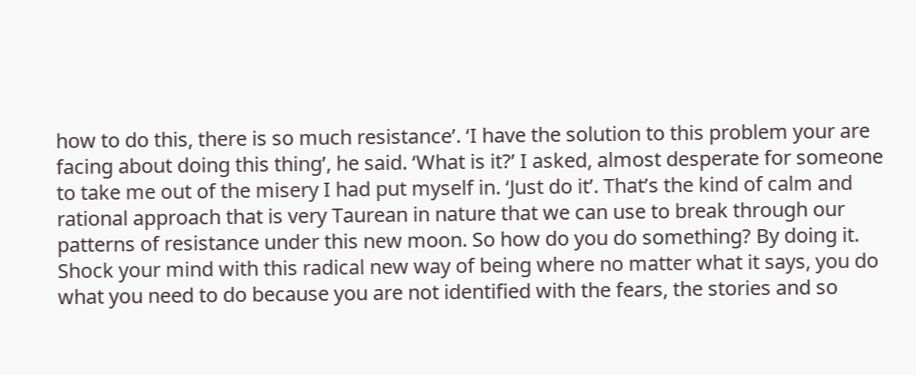how to do this, there is so much resistance’. ‘I have the solution to this problem your are facing about doing this thing’, he said. ‘What is it?’ I asked, almost desperate for someone to take me out of the misery I had put myself in. ‘Just do it’. That’s the kind of calm and rational approach that is very Taurean in nature that we can use to break through our patterns of resistance under this new moon. So how do you do something? By doing it. Shock your mind with this radical new way of being where no matter what it says, you do what you need to do because you are not identified with the fears, the stories and so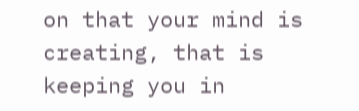on that your mind is creating, that is keeping you in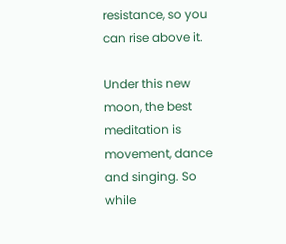resistance, so you can rise above it.

Under this new moon, the best meditation is movement, dance and singing. So while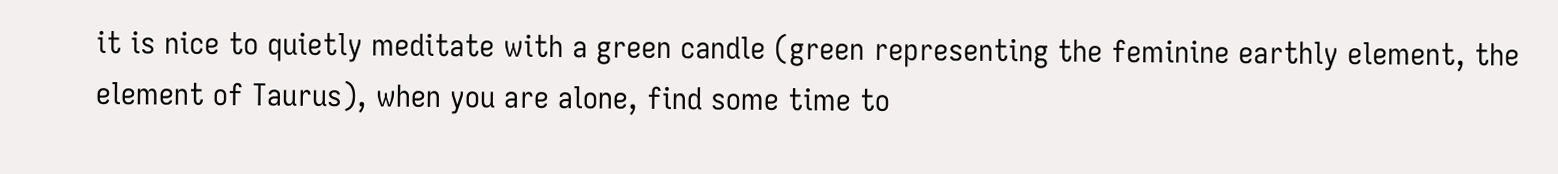it is nice to quietly meditate with a green candle (green representing the feminine earthly element, the element of Taurus), when you are alone, find some time to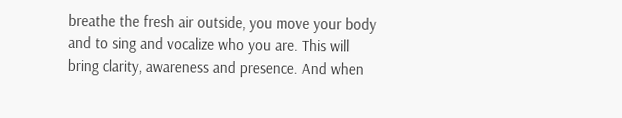breathe the fresh air outside, you move your body and to sing and vocalize who you are. This will bring clarity, awareness and presence. And when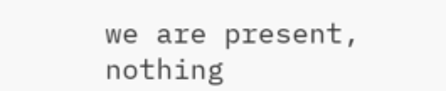we are present, nothing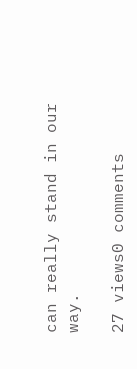can really stand in our way.

27 views0 comments